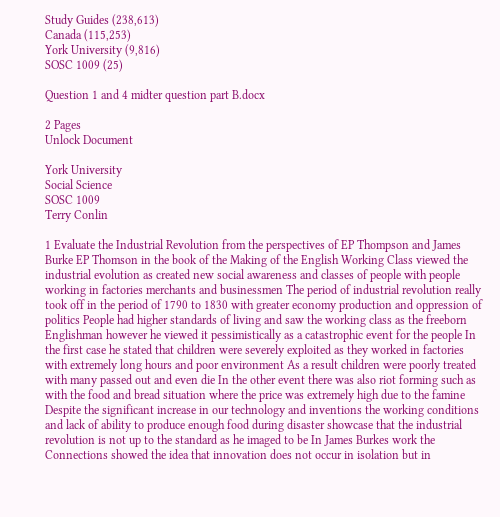Study Guides (238,613)
Canada (115,253)
York University (9,816)
SOSC 1009 (25)

Question 1 and 4 midter question part B.docx

2 Pages
Unlock Document

York University
Social Science
SOSC 1009
Terry Conlin

1 Evaluate the Industrial Revolution from the perspectives of EP Thompson and James Burke EP Thomson in the book of the Making of the English Working Class viewed the industrial evolution as created new social awareness and classes of people with people working in factories merchants and businessmen The period of industrial revolution really took off in the period of 1790 to 1830 with greater economy production and oppression of politics People had higher standards of living and saw the working class as the freeborn Englishman however he viewed it pessimistically as a catastrophic event for the people In the first case he stated that children were severely exploited as they worked in factories with extremely long hours and poor environment As a result children were poorly treated with many passed out and even die In the other event there was also riot forming such as with the food and bread situation where the price was extremely high due to the famine Despite the significant increase in our technology and inventions the working conditions and lack of ability to produce enough food during disaster showcase that the industrial revolution is not up to the standard as he imaged to be In James Burkes work the Connections showed the idea that innovation does not occur in isolation but in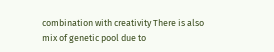combination with creativity There is also mix of genetic pool due to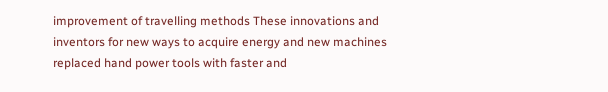improvement of travelling methods These innovations and inventors for new ways to acquire energy and new machines replaced hand power tools with faster and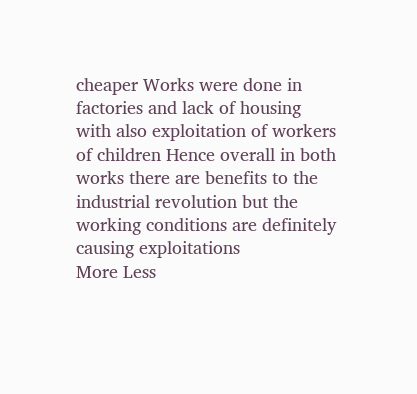cheaper Works were done in factories and lack of housing with also exploitation of workers of children Hence overall in both works there are benefits to the industrial revolution but the working conditions are definitely causing exploitations
More Less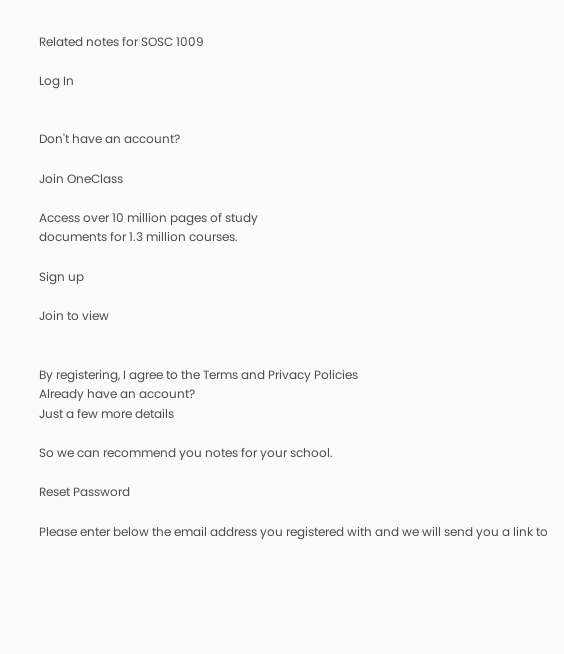Related notes for SOSC 1009

Log In


Don't have an account?

Join OneClass

Access over 10 million pages of study
documents for 1.3 million courses.

Sign up

Join to view


By registering, I agree to the Terms and Privacy Policies
Already have an account?
Just a few more details

So we can recommend you notes for your school.

Reset Password

Please enter below the email address you registered with and we will send you a link to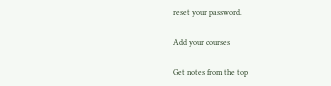reset your password.

Add your courses

Get notes from the top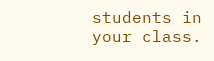students in your class.